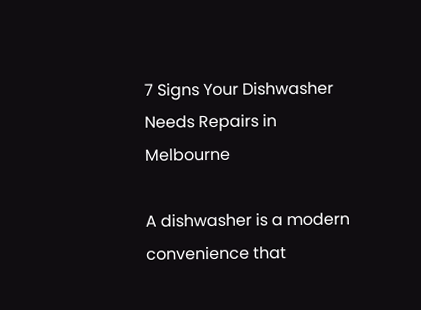7 Signs Your Dishwasher Needs Repairs in Melbourne

A dishwasher is a modern convenience that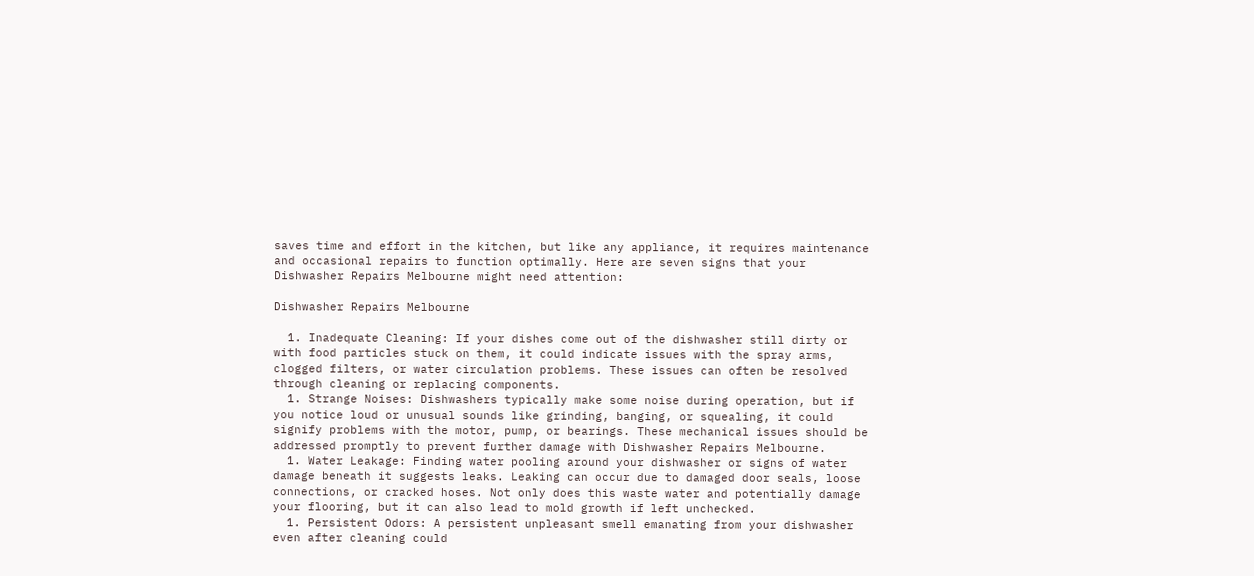saves time and effort in the kitchen, but like any appliance, it requires maintenance and occasional repairs to function optimally. Here are seven signs that your Dishwasher Repairs Melbourne might need attention:

Dishwasher Repairs Melbourne

  1. Inadequate Cleaning: If your dishes come out of the dishwasher still dirty or with food particles stuck on them, it could indicate issues with the spray arms, clogged filters, or water circulation problems. These issues can often be resolved through cleaning or replacing components.
  1. Strange Noises: Dishwashers typically make some noise during operation, but if you notice loud or unusual sounds like grinding, banging, or squealing, it could signify problems with the motor, pump, or bearings. These mechanical issues should be addressed promptly to prevent further damage with Dishwasher Repairs Melbourne.
  1. Water Leakage: Finding water pooling around your dishwasher or signs of water damage beneath it suggests leaks. Leaking can occur due to damaged door seals, loose connections, or cracked hoses. Not only does this waste water and potentially damage your flooring, but it can also lead to mold growth if left unchecked.
  1. Persistent Odors: A persistent unpleasant smell emanating from your dishwasher even after cleaning could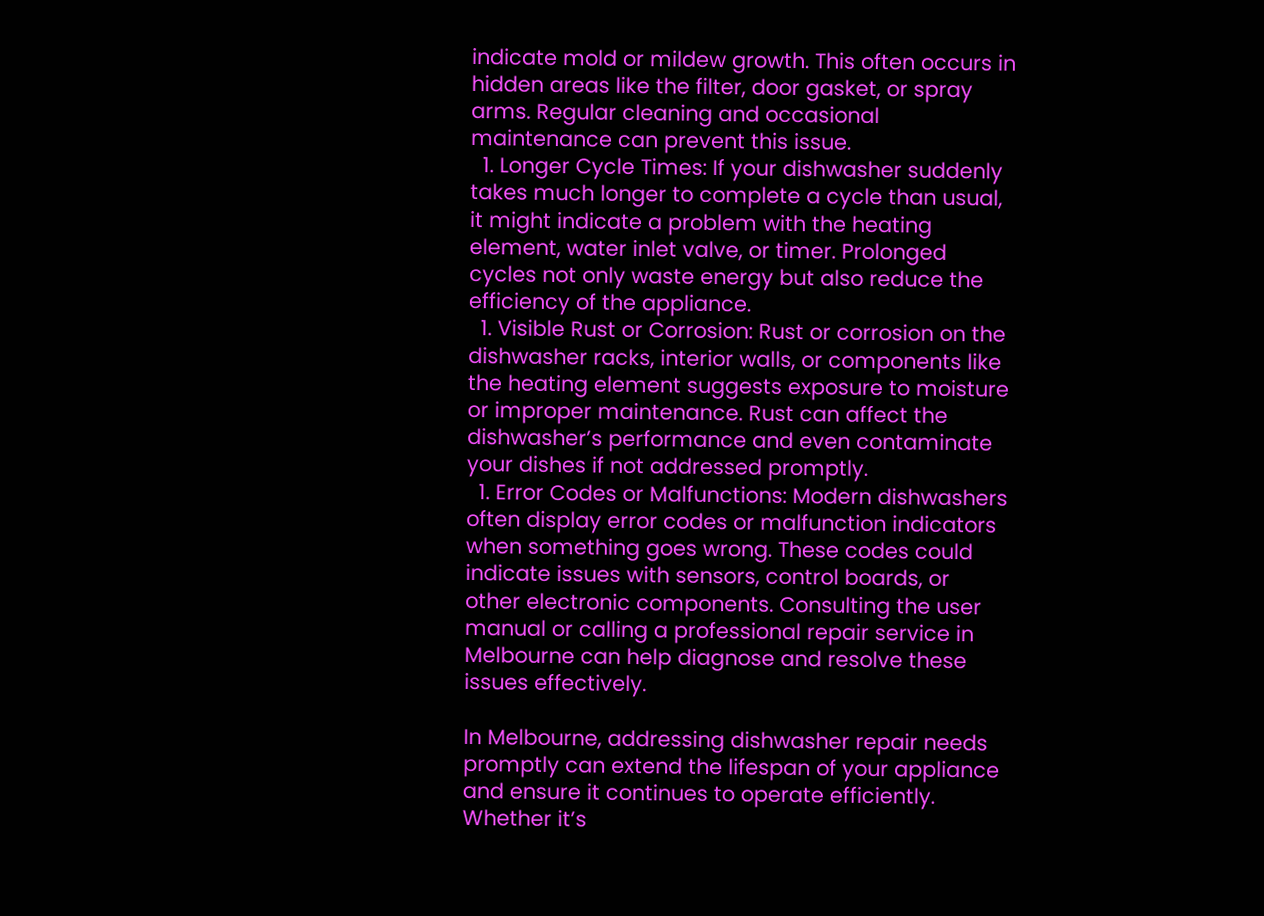indicate mold or mildew growth. This often occurs in hidden areas like the filter, door gasket, or spray arms. Regular cleaning and occasional maintenance can prevent this issue.
  1. Longer Cycle Times: If your dishwasher suddenly takes much longer to complete a cycle than usual, it might indicate a problem with the heating element, water inlet valve, or timer. Prolonged cycles not only waste energy but also reduce the efficiency of the appliance.
  1. Visible Rust or Corrosion: Rust or corrosion on the dishwasher racks, interior walls, or components like the heating element suggests exposure to moisture or improper maintenance. Rust can affect the dishwasher’s performance and even contaminate your dishes if not addressed promptly.
  1. Error Codes or Malfunctions: Modern dishwashers often display error codes or malfunction indicators when something goes wrong. These codes could indicate issues with sensors, control boards, or other electronic components. Consulting the user manual or calling a professional repair service in Melbourne can help diagnose and resolve these issues effectively.

In Melbourne, addressing dishwasher repair needs promptly can extend the lifespan of your appliance and ensure it continues to operate efficiently. Whether it’s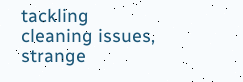tackling cleaning issues, strange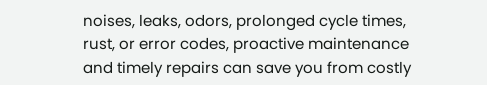noises, leaks, odors, prolonged cycle times, rust, or error codes, proactive maintenance and timely repairs can save you from costly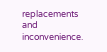replacements and inconvenience.